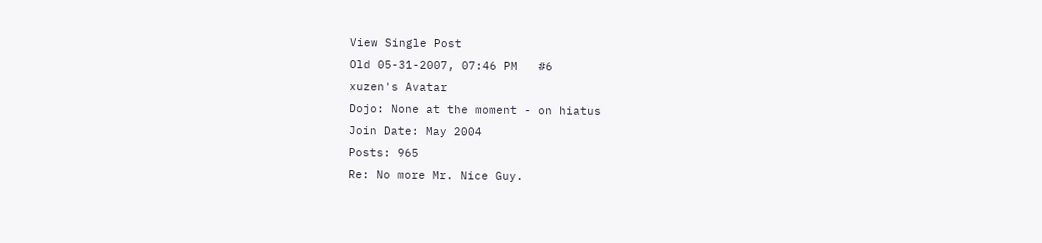View Single Post
Old 05-31-2007, 07:46 PM   #6
xuzen's Avatar
Dojo: None at the moment - on hiatus
Join Date: May 2004
Posts: 965
Re: No more Mr. Nice Guy.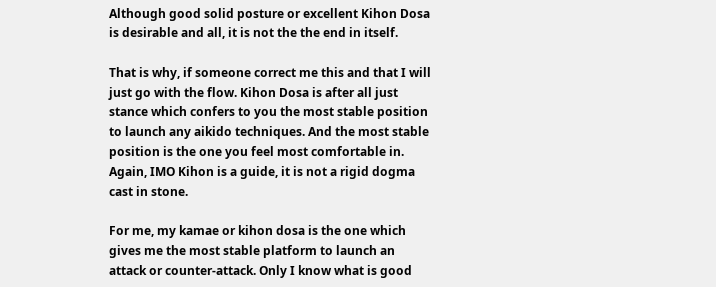Although good solid posture or excellent Kihon Dosa is desirable and all, it is not the the end in itself.

That is why, if someone correct me this and that I will just go with the flow. Kihon Dosa is after all just stance which confers to you the most stable position to launch any aikido techniques. And the most stable position is the one you feel most comfortable in. Again, IMO Kihon is a guide, it is not a rigid dogma cast in stone.

For me, my kamae or kihon dosa is the one which gives me the most stable platform to launch an attack or counter-attack. Only I know what is good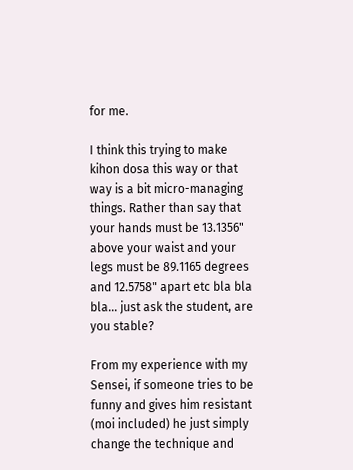for me.

I think this trying to make kihon dosa this way or that way is a bit micro-managing things. Rather than say that your hands must be 13.1356" above your waist and your legs must be 89.1165 degrees and 12.5758" apart etc bla bla bla... just ask the student, are you stable?

From my experience with my Sensei, if someone tries to be funny and gives him resistant (moi included) he just simply change the technique and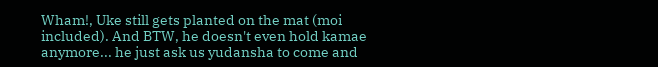Wham!, Uke still gets planted on the mat (moi included). And BTW, he doesn't even hold kamae anymore... he just ask us yudansha to come and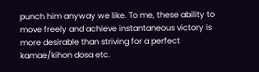punch him anyway we like. To me, these ability to move freely and achieve instantaneous victory is more desirable than striving for a perfect kamae/kihon dosa etc.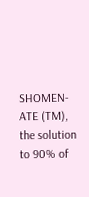SHOMEN-ATE (TM), the solution to 90% of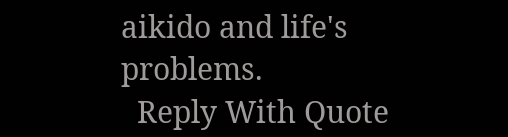aikido and life's problems.
  Reply With Quote